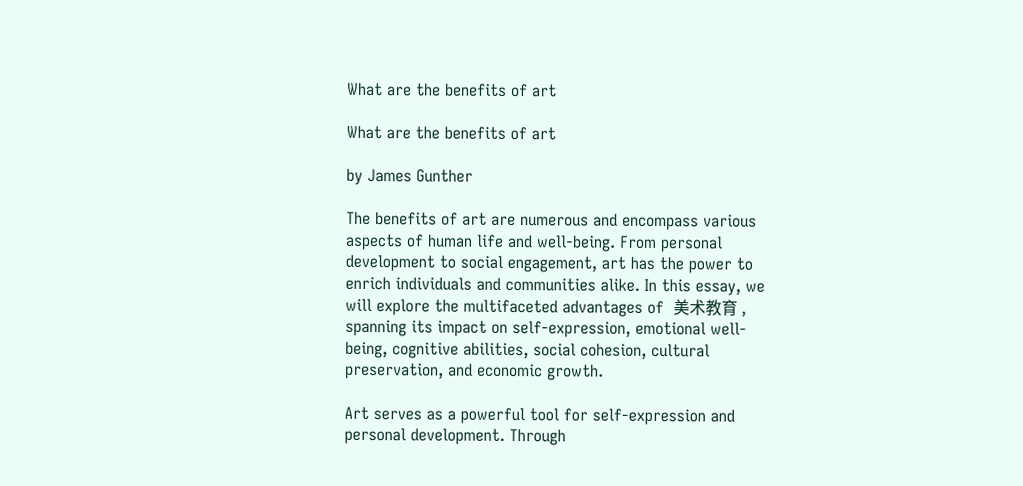What are the benefits of art

What are the benefits of art

by James Gunther

The benefits of art are numerous and encompass various aspects of human life and well-being. From personal development to social engagement, art has the power to enrich individuals and communities alike. In this essay, we will explore the multifaceted advantages of  美术教育 , spanning its impact on self-expression, emotional well-being, cognitive abilities, social cohesion, cultural preservation, and economic growth.

Art serves as a powerful tool for self-expression and personal development. Through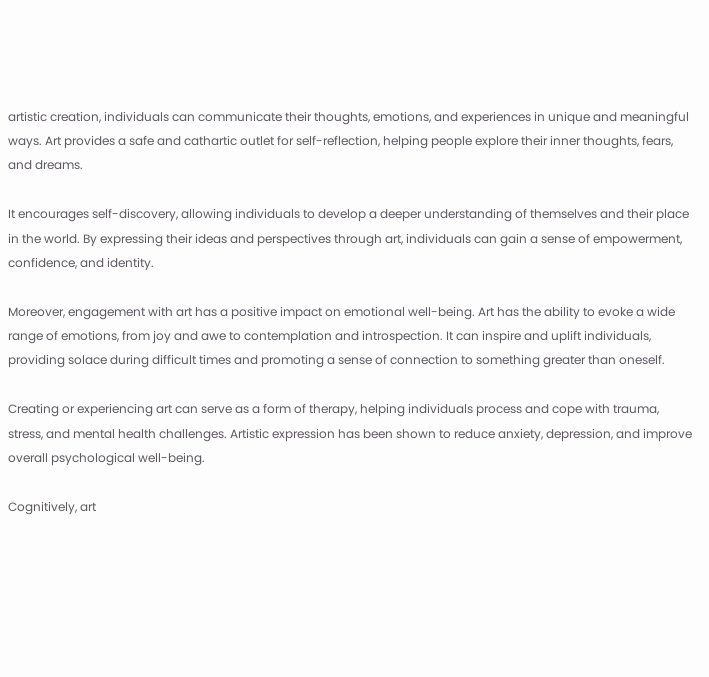artistic creation, individuals can communicate their thoughts, emotions, and experiences in unique and meaningful ways. Art provides a safe and cathartic outlet for self-reflection, helping people explore their inner thoughts, fears, and dreams.

It encourages self-discovery, allowing individuals to develop a deeper understanding of themselves and their place in the world. By expressing their ideas and perspectives through art, individuals can gain a sense of empowerment, confidence, and identity.

Moreover, engagement with art has a positive impact on emotional well-being. Art has the ability to evoke a wide range of emotions, from joy and awe to contemplation and introspection. It can inspire and uplift individuals, providing solace during difficult times and promoting a sense of connection to something greater than oneself.

Creating or experiencing art can serve as a form of therapy, helping individuals process and cope with trauma, stress, and mental health challenges. Artistic expression has been shown to reduce anxiety, depression, and improve overall psychological well-being.

Cognitively, art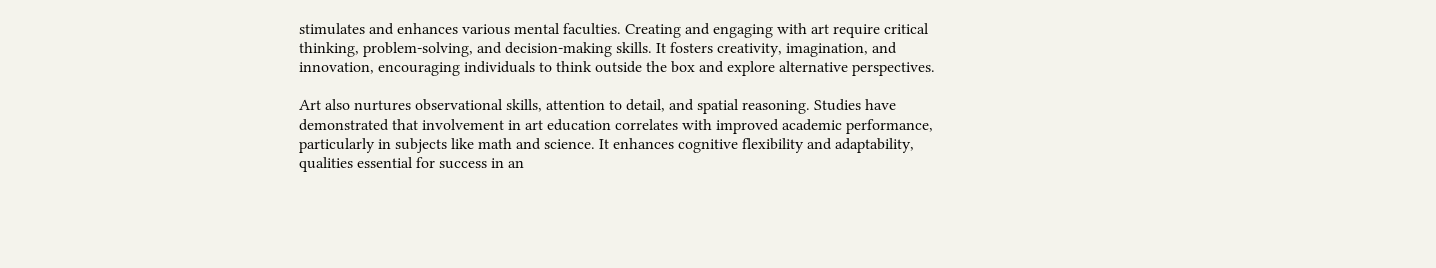stimulates and enhances various mental faculties. Creating and engaging with art require critical thinking, problem-solving, and decision-making skills. It fosters creativity, imagination, and innovation, encouraging individuals to think outside the box and explore alternative perspectives.

Art also nurtures observational skills, attention to detail, and spatial reasoning. Studies have demonstrated that involvement in art education correlates with improved academic performance, particularly in subjects like math and science. It enhances cognitive flexibility and adaptability, qualities essential for success in an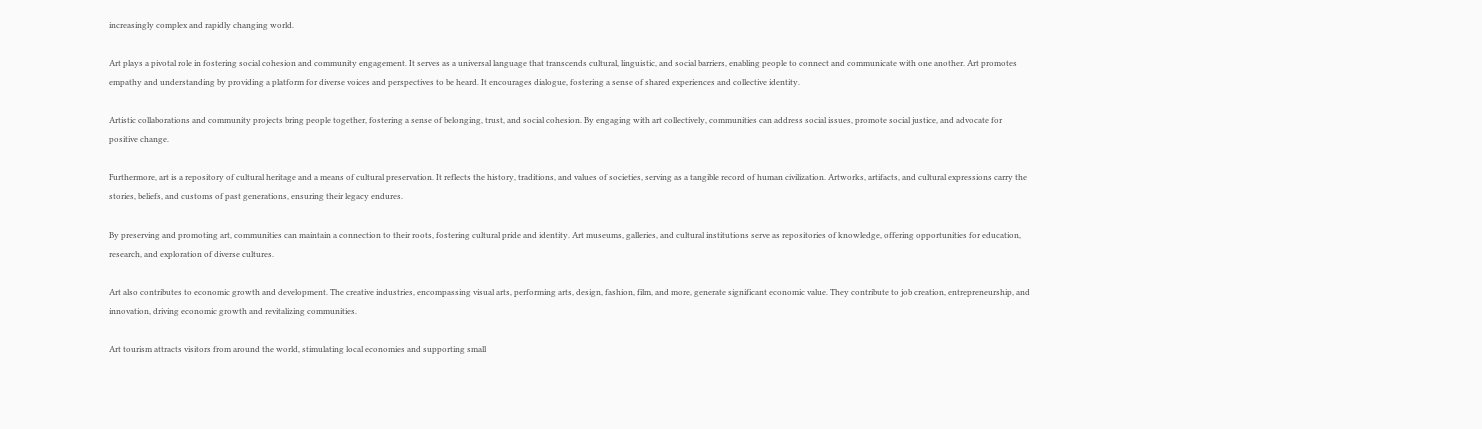increasingly complex and rapidly changing world.

Art plays a pivotal role in fostering social cohesion and community engagement. It serves as a universal language that transcends cultural, linguistic, and social barriers, enabling people to connect and communicate with one another. Art promotes empathy and understanding by providing a platform for diverse voices and perspectives to be heard. It encourages dialogue, fostering a sense of shared experiences and collective identity.

Artistic collaborations and community projects bring people together, fostering a sense of belonging, trust, and social cohesion. By engaging with art collectively, communities can address social issues, promote social justice, and advocate for positive change.

Furthermore, art is a repository of cultural heritage and a means of cultural preservation. It reflects the history, traditions, and values of societies, serving as a tangible record of human civilization. Artworks, artifacts, and cultural expressions carry the stories, beliefs, and customs of past generations, ensuring their legacy endures.

By preserving and promoting art, communities can maintain a connection to their roots, fostering cultural pride and identity. Art museums, galleries, and cultural institutions serve as repositories of knowledge, offering opportunities for education, research, and exploration of diverse cultures.

Art also contributes to economic growth and development. The creative industries, encompassing visual arts, performing arts, design, fashion, film, and more, generate significant economic value. They contribute to job creation, entrepreneurship, and innovation, driving economic growth and revitalizing communities.

Art tourism attracts visitors from around the world, stimulating local economies and supporting small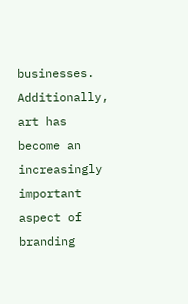businesses. Additionally, art has become an increasingly important aspect of branding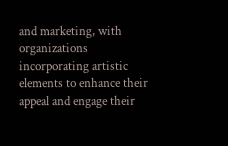and marketing, with organizations incorporating artistic elements to enhance their appeal and engage their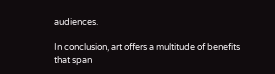audiences.

In conclusion, art offers a multitude of benefits that span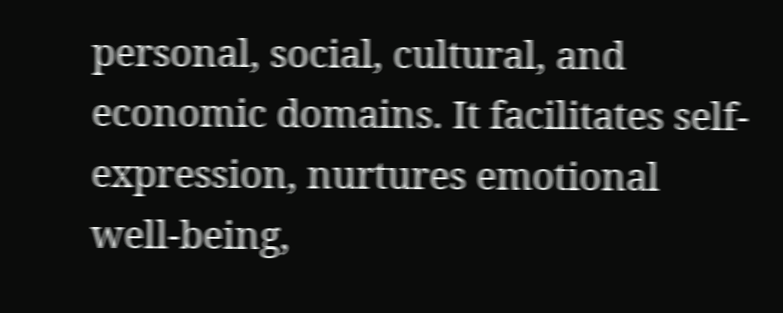personal, social, cultural, and economic domains. It facilitates self-expression, nurtures emotional well-being,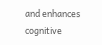and enhances cognitive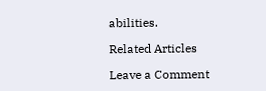abilities.

Related Articles

Leave a Comment